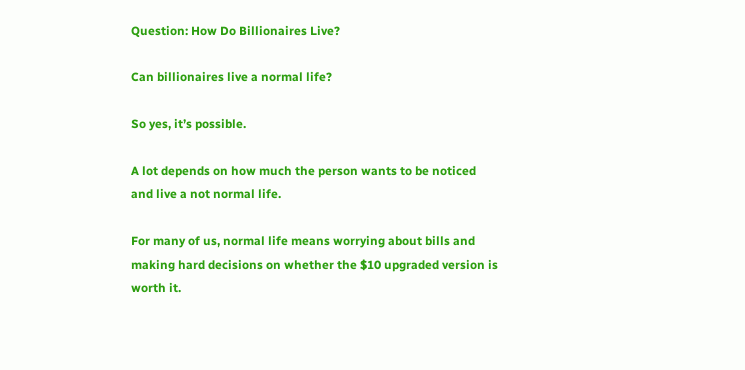Question: How Do Billionaires Live?

Can billionaires live a normal life?

So yes, it’s possible.

A lot depends on how much the person wants to be noticed and live a not normal life.

For many of us, normal life means worrying about bills and making hard decisions on whether the $10 upgraded version is worth it.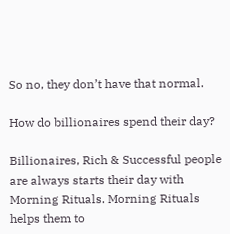So no, they don’t have that normal.

How do billionaires spend their day?

Billionaires, Rich & Successful people are always starts their day with Morning Rituals. Morning Rituals helps them to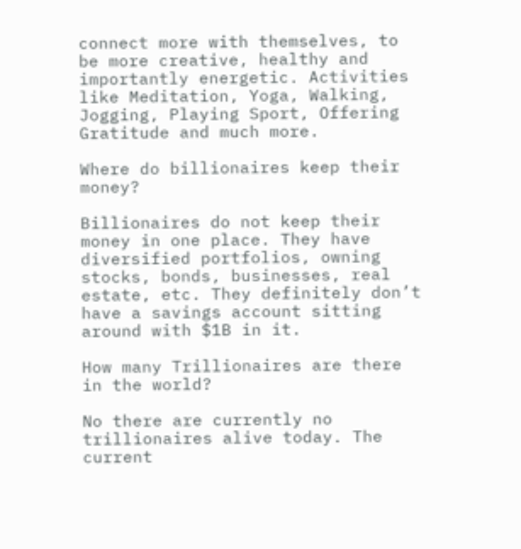connect more with themselves, to be more creative, healthy and importantly energetic. Activities like Meditation, Yoga, Walking, Jogging, Playing Sport, Offering Gratitude and much more.

Where do billionaires keep their money?

Billionaires do not keep their money in one place. They have diversified portfolios, owning stocks, bonds, businesses, real estate, etc. They definitely don’t have a savings account sitting around with $1B in it.

How many Trillionaires are there in the world?

No there are currently no trillionaires alive today. The current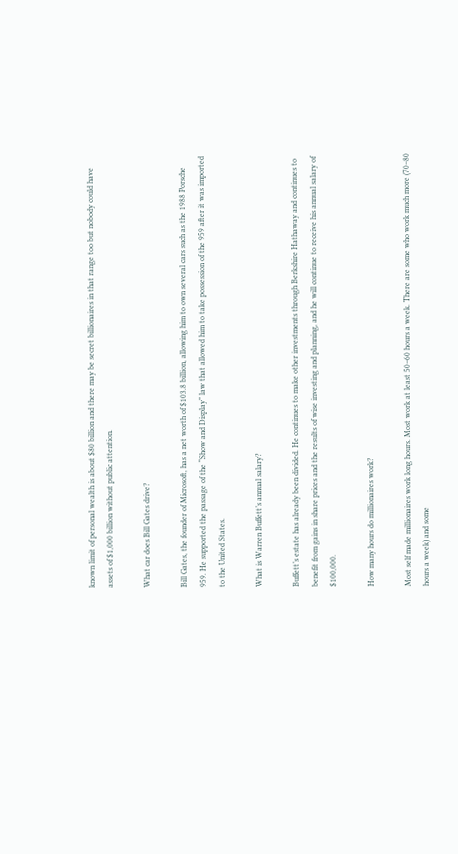known limit of personal wealth is about $80 billion and there may be secret billionaires in that range too but nobody could have assets of $1,000 billion without public attention.

What car does Bill Gates drive?

Bill Gates, the founder of Microsoft, has a net worth of $103.8 billion, allowing him to own several cars such as the 1988 Porsche 959. He supported the passage of the “Show and Display” law that allowed him to take possession of the 959 after it was imported to the United States.

What is Warren Buffett’s annual salary?

Buffett’s estate has already been divided. He continues to make other investments through Berkshire Hathaway and continues to benefit from gains in share prices and the results of wise investing and planning, and he will continue to receive his annual salary of $100,000.

How many hours do millionaires work?

Most self made millionaires work long hours. Most work at least 50–60 hours a week. There are some who work much more (70–80 hours a week) and some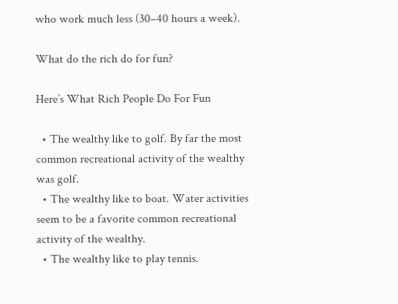who work much less (30–40 hours a week).

What do the rich do for fun?

Here’s What Rich People Do For Fun

  • The wealthy like to golf. By far the most common recreational activity of the wealthy was golf.
  • The wealthy like to boat. Water activities seem to be a favorite common recreational activity of the wealthy.
  • The wealthy like to play tennis.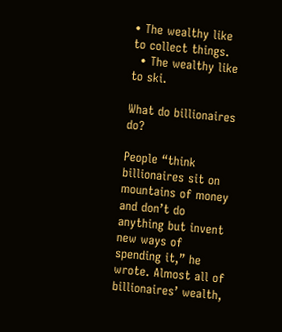• The wealthy like to collect things.
  • The wealthy like to ski.

What do billionaires do?

People “think billionaires sit on mountains of money and don’t do anything but invent new ways of spending it,” he wrote. Almost all of billionaires’ wealth,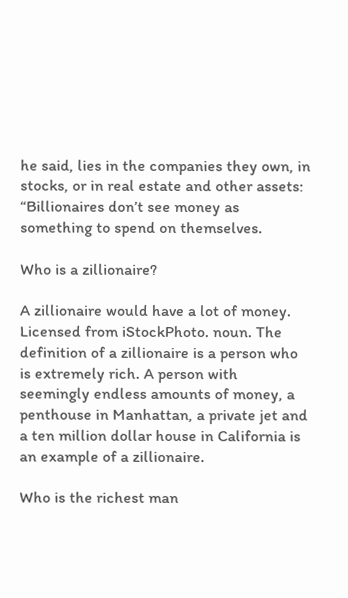he said, lies in the companies they own, in stocks, or in real estate and other assets: “Billionaires don’t see money as something to spend on themselves.

Who is a zillionaire?

A zillionaire would have a lot of money. Licensed from iStockPhoto. noun. The definition of a zillionaire is a person who is extremely rich. A person with seemingly endless amounts of money, a penthouse in Manhattan, a private jet and a ten million dollar house in California is an example of a zillionaire.

Who is the richest man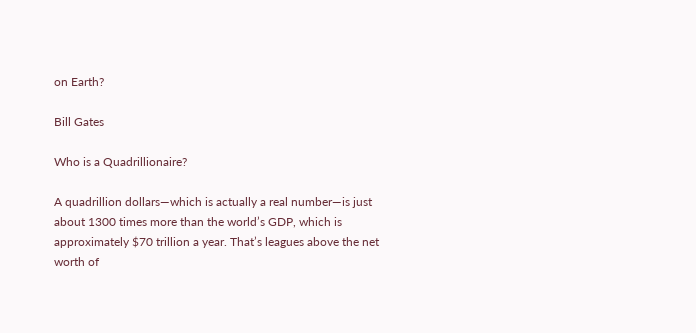on Earth?

Bill Gates

Who is a Quadrillionaire?

A quadrillion dollars—which is actually a real number—is just about 1300 times more than the world’s GDP, which is approximately $70 trillion a year. That’s leagues above the net worth of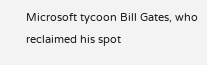Microsoft tycoon Bill Gates, who reclaimed his spot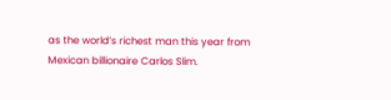as the world’s richest man this year from Mexican billionaire Carlos Slim.